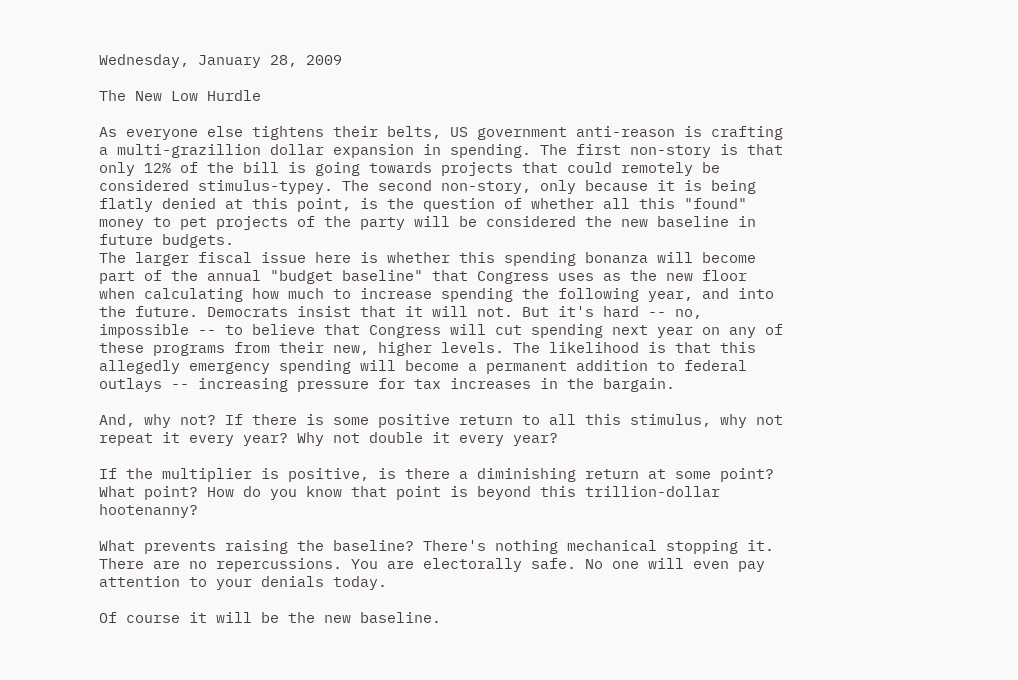Wednesday, January 28, 2009

The New Low Hurdle

As everyone else tightens their belts, US government anti-reason is crafting a multi-grazillion dollar expansion in spending. The first non-story is that only 12% of the bill is going towards projects that could remotely be considered stimulus-typey. The second non-story, only because it is being flatly denied at this point, is the question of whether all this "found" money to pet projects of the party will be considered the new baseline in future budgets.
The larger fiscal issue here is whether this spending bonanza will become part of the annual "budget baseline" that Congress uses as the new floor when calculating how much to increase spending the following year, and into the future. Democrats insist that it will not. But it's hard -- no, impossible -- to believe that Congress will cut spending next year on any of these programs from their new, higher levels. The likelihood is that this allegedly emergency spending will become a permanent addition to federal outlays -- increasing pressure for tax increases in the bargain.

And, why not? If there is some positive return to all this stimulus, why not repeat it every year? Why not double it every year?

If the multiplier is positive, is there a diminishing return at some point? What point? How do you know that point is beyond this trillion-dollar hootenanny?

What prevents raising the baseline? There's nothing mechanical stopping it. There are no repercussions. You are electorally safe. No one will even pay attention to your denials today.

Of course it will be the new baseline.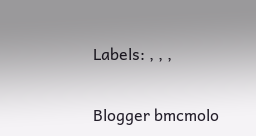Labels: , , ,


Blogger bmcmolo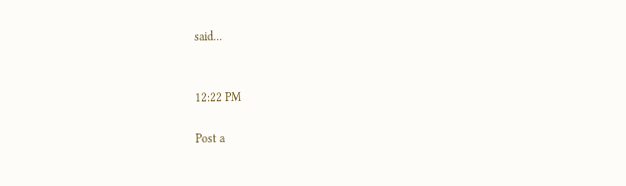said...


12:22 PM

Post a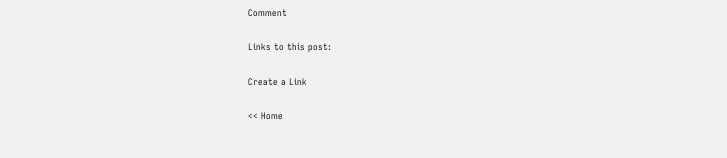Comment

Links to this post:

Create a Link

<< Home